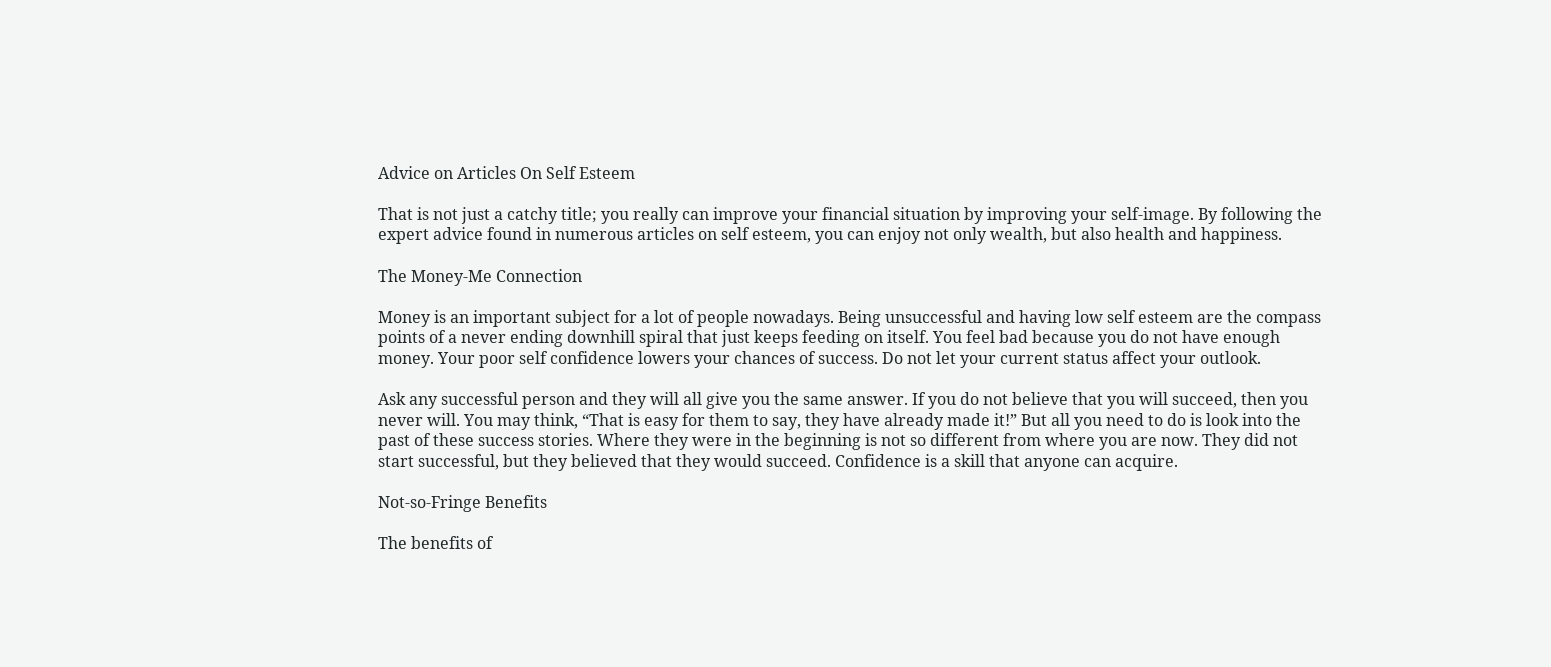Advice on Articles On Self Esteem

That is not just a catchy title; you really can improve your financial situation by improving your self-image. By following the expert advice found in numerous articles on self esteem, you can enjoy not only wealth, but also health and happiness.

The Money-Me Connection

Money is an important subject for a lot of people nowadays. Being unsuccessful and having low self esteem are the compass points of a never ending downhill spiral that just keeps feeding on itself. You feel bad because you do not have enough money. Your poor self confidence lowers your chances of success. Do not let your current status affect your outlook.

Ask any successful person and they will all give you the same answer. If you do not believe that you will succeed, then you never will. You may think, “That is easy for them to say, they have already made it!” But all you need to do is look into the past of these success stories. Where they were in the beginning is not so different from where you are now. They did not start successful, but they believed that they would succeed. Confidence is a skill that anyone can acquire.

Not-so-Fringe Benefits

The benefits of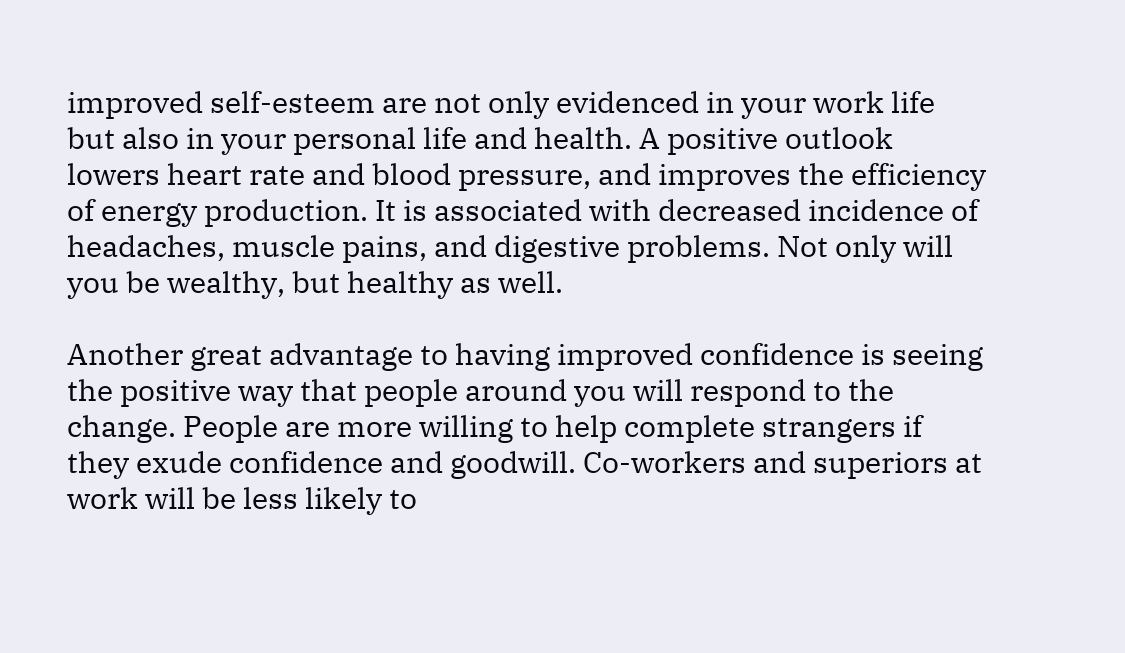improved self-esteem are not only evidenced in your work life but also in your personal life and health. A positive outlook lowers heart rate and blood pressure, and improves the efficiency of energy production. It is associated with decreased incidence of headaches, muscle pains, and digestive problems. Not only will you be wealthy, but healthy as well.

Another great advantage to having improved confidence is seeing the positive way that people around you will respond to the change. People are more willing to help complete strangers if they exude confidence and goodwill. Co-workers and superiors at work will be less likely to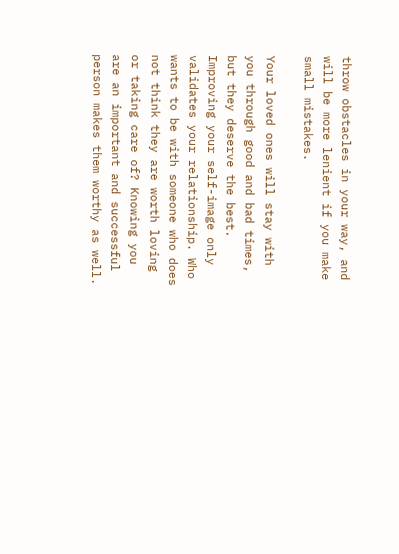throw obstacles in your way, and will be more lenient if you make small mistakes.

Your loved ones will stay with you through good and bad times, but they deserve the best. Improving your self-image only validates your relationship. Who wants to be with someone who does not think they are worth loving or taking care of? Knowing you are an important and successful person makes them worthy as well.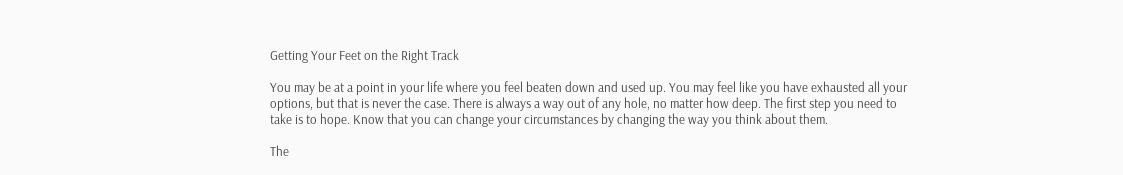Getting Your Feet on the Right Track

You may be at a point in your life where you feel beaten down and used up. You may feel like you have exhausted all your options, but that is never the case. There is always a way out of any hole, no matter how deep. The first step you need to take is to hope. Know that you can change your circumstances by changing the way you think about them.

The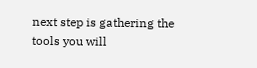next step is gathering the tools you will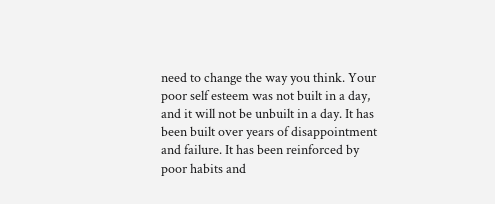need to change the way you think. Your poor self esteem was not built in a day, and it will not be unbuilt in a day. It has been built over years of disappointment and failure. It has been reinforced by poor habits and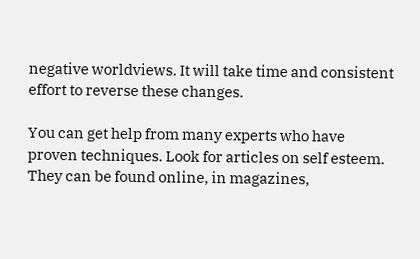negative worldviews. It will take time and consistent effort to reverse these changes.

You can get help from many experts who have proven techniques. Look for articles on self esteem. They can be found online, in magazines,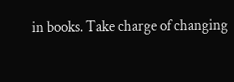in books. Take charge of changing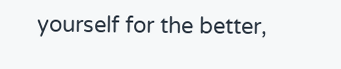yourself for the better,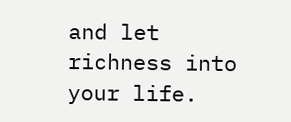and let richness into your life.